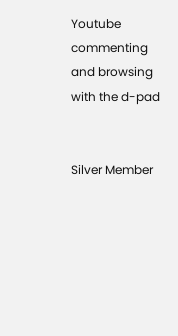Youtube commenting and browsing with the d-pad


Silver Member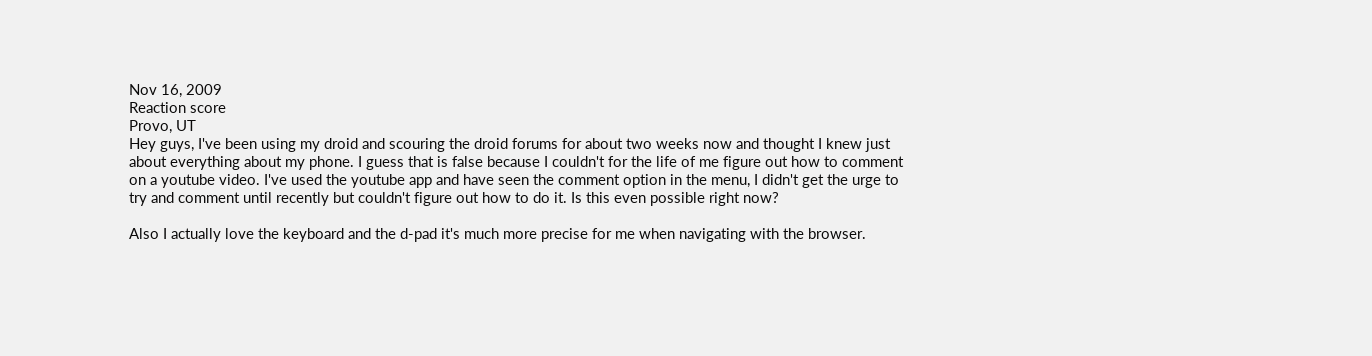Nov 16, 2009
Reaction score
Provo, UT
Hey guys, I've been using my droid and scouring the droid forums for about two weeks now and thought I knew just about everything about my phone. I guess that is false because I couldn't for the life of me figure out how to comment on a youtube video. I've used the youtube app and have seen the comment option in the menu, I didn't get the urge to try and comment until recently but couldn't figure out how to do it. Is this even possible right now?

Also I actually love the keyboard and the d-pad it's much more precise for me when navigating with the browser.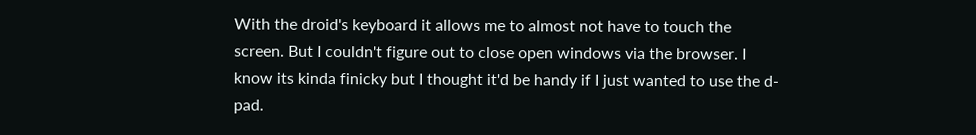With the droid's keyboard it allows me to almost not have to touch the screen. But I couldn't figure out to close open windows via the browser. I know its kinda finicky but I thought it'd be handy if I just wanted to use the d-pad.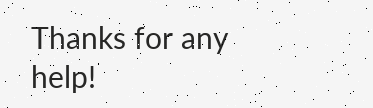Thanks for any help!